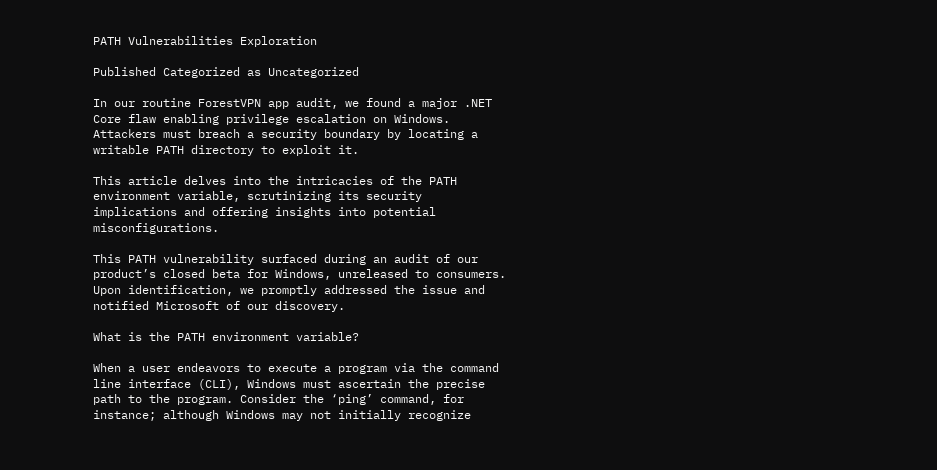PATH Vulnerabilities Exploration

Published Categorized as Uncategorized

In our routine ForestVPN app audit, we found a major .NET Core flaw enabling privilege escalation on Windows. Attackers must breach a security boundary by locating a writable PATH directory to exploit it.

This article delves into the intricacies of the PATH environment variable, scrutinizing its security implications and offering insights into potential misconfigurations.

This PATH vulnerability surfaced during an audit of our product’s closed beta for Windows, unreleased to consumers. Upon identification, we promptly addressed the issue and notified Microsoft of our discovery.

What is the PATH environment variable?

When a user endeavors to execute a program via the command line interface (CLI), Windows must ascertain the precise path to the program. Consider the ‘ping’ command, for instance; although Windows may not initially recognize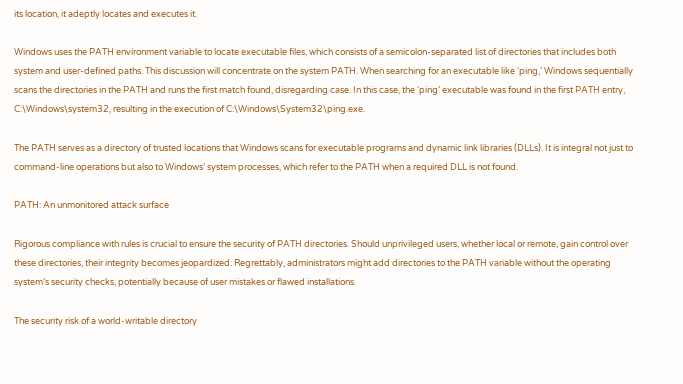its location, it adeptly locates and executes it.

Windows uses the PATH environment variable to locate executable files, which consists of a semicolon-separated list of directories that includes both system and user-defined paths. This discussion will concentrate on the system PATH. When searching for an executable like ‘ping,’ Windows sequentially scans the directories in the PATH and runs the first match found, disregarding case. In this case, the ‘ping’ executable was found in the first PATH entry, C:\Windows\system32, resulting in the execution of C:\Windows\System32\ping.exe.

The PATH serves as a directory of trusted locations that Windows scans for executable programs and dynamic link libraries (DLLs). It is integral not just to command-line operations but also to Windows’ system processes, which refer to the PATH when a required DLL is not found.

PATH: An unmonitored attack surface

Rigorous compliance with rules is crucial to ensure the security of PATH directories. Should unprivileged users, whether local or remote, gain control over these directories, their integrity becomes jeopardized. Regrettably, administrators might add directories to the PATH variable without the operating system’s security checks, potentially because of user mistakes or flawed installations.

The security risk of a world-writable directory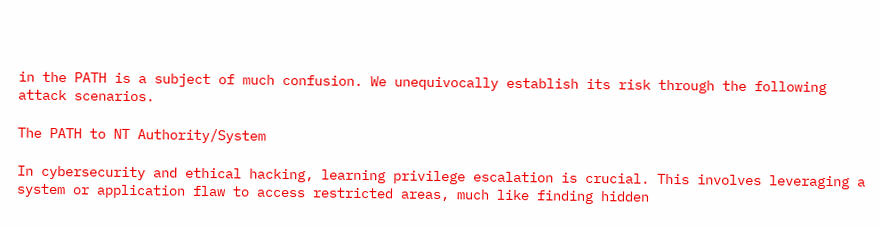in the PATH is a subject of much confusion. We unequivocally establish its risk through the following attack scenarios.

The PATH to NT Authority/System

In cybersecurity and ethical hacking, learning privilege escalation is crucial. This involves leveraging a system or application flaw to access restricted areas, much like finding hidden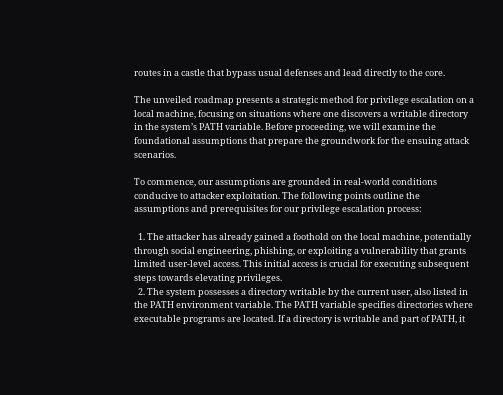routes in a castle that bypass usual defenses and lead directly to the core.

The unveiled roadmap presents a strategic method for privilege escalation on a local machine, focusing on situations where one discovers a writable directory in the system’s PATH variable. Before proceeding, we will examine the foundational assumptions that prepare the groundwork for the ensuing attack scenarios.

To commence, our assumptions are grounded in real-world conditions conducive to attacker exploitation. The following points outline the assumptions and prerequisites for our privilege escalation process:

  1. The attacker has already gained a foothold on the local machine, potentially through social engineering, phishing, or exploiting a vulnerability that grants limited user-level access. This initial access is crucial for executing subsequent steps towards elevating privileges.
  2. The system possesses a directory writable by the current user, also listed in the PATH environment variable. The PATH variable specifies directories where executable programs are located. If a directory is writable and part of PATH, it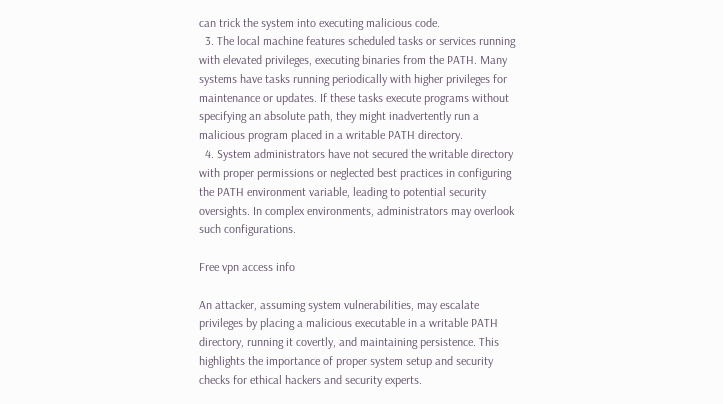can trick the system into executing malicious code.
  3. The local machine features scheduled tasks or services running with elevated privileges, executing binaries from the PATH. Many systems have tasks running periodically with higher privileges for maintenance or updates. If these tasks execute programs without specifying an absolute path, they might inadvertently run a malicious program placed in a writable PATH directory.
  4. System administrators have not secured the writable directory with proper permissions or neglected best practices in configuring the PATH environment variable, leading to potential security oversights. In complex environments, administrators may overlook such configurations.

Free vpn access info

An attacker, assuming system vulnerabilities, may escalate privileges by placing a malicious executable in a writable PATH directory, running it covertly, and maintaining persistence. This highlights the importance of proper system setup and security checks for ethical hackers and security experts.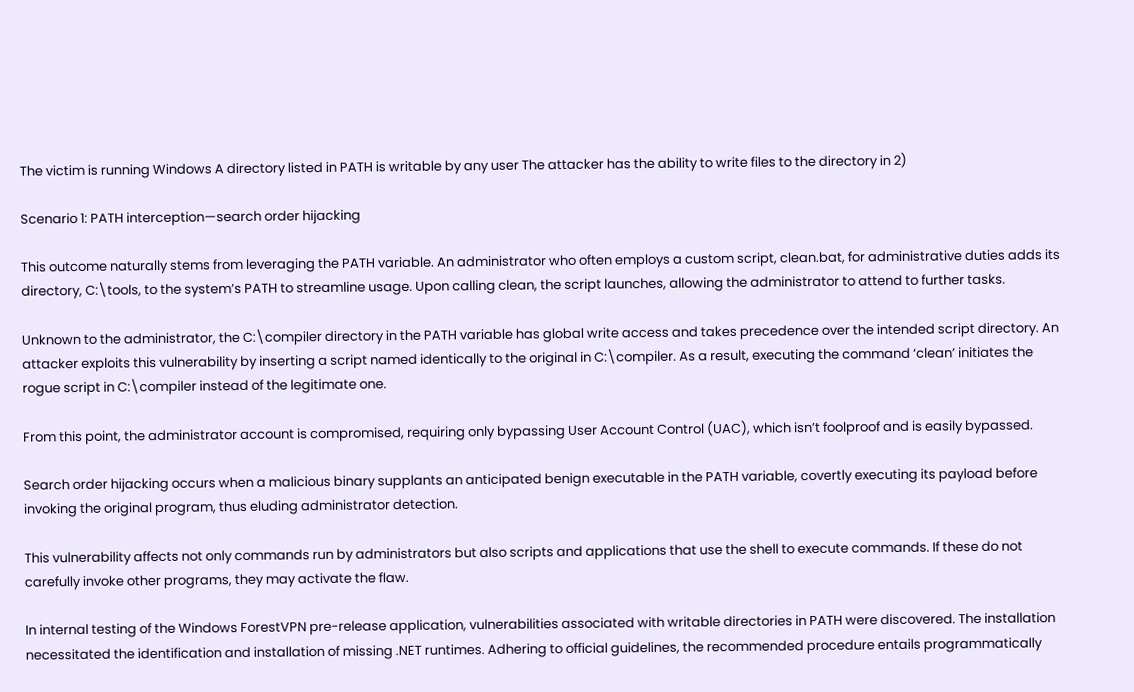The victim is running Windows A directory listed in PATH is writable by any user The attacker has the ability to write files to the directory in 2)

Scenario 1: PATH interception—search order hijacking

This outcome naturally stems from leveraging the PATH variable. An administrator who often employs a custom script, clean.bat, for administrative duties adds its directory, C:\tools, to the system’s PATH to streamline usage. Upon calling clean, the script launches, allowing the administrator to attend to further tasks.

Unknown to the administrator, the C:\compiler directory in the PATH variable has global write access and takes precedence over the intended script directory. An attacker exploits this vulnerability by inserting a script named identically to the original in C:\compiler. As a result, executing the command ‘clean’ initiates the rogue script in C:\compiler instead of the legitimate one.

From this point, the administrator account is compromised, requiring only bypassing User Account Control (UAC), which isn’t foolproof and is easily bypassed.

Search order hijacking occurs when a malicious binary supplants an anticipated benign executable in the PATH variable, covertly executing its payload before invoking the original program, thus eluding administrator detection.

This vulnerability affects not only commands run by administrators but also scripts and applications that use the shell to execute commands. If these do not carefully invoke other programs, they may activate the flaw.

In internal testing of the Windows ForestVPN pre-release application, vulnerabilities associated with writable directories in PATH were discovered. The installation necessitated the identification and installation of missing .NET runtimes. Adhering to official guidelines, the recommended procedure entails programmatically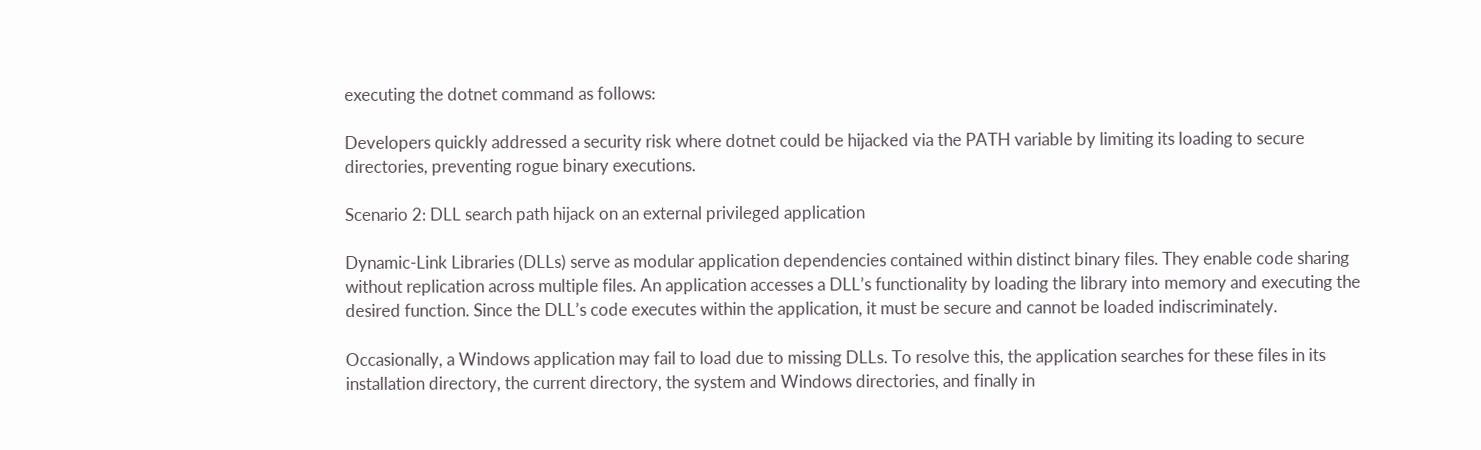executing the dotnet command as follows:

Developers quickly addressed a security risk where dotnet could be hijacked via the PATH variable by limiting its loading to secure directories, preventing rogue binary executions.

Scenario 2: DLL search path hijack on an external privileged application

Dynamic-Link Libraries (DLLs) serve as modular application dependencies contained within distinct binary files. They enable code sharing without replication across multiple files. An application accesses a DLL’s functionality by loading the library into memory and executing the desired function. Since the DLL’s code executes within the application, it must be secure and cannot be loaded indiscriminately.

Occasionally, a Windows application may fail to load due to missing DLLs. To resolve this, the application searches for these files in its installation directory, the current directory, the system and Windows directories, and finally in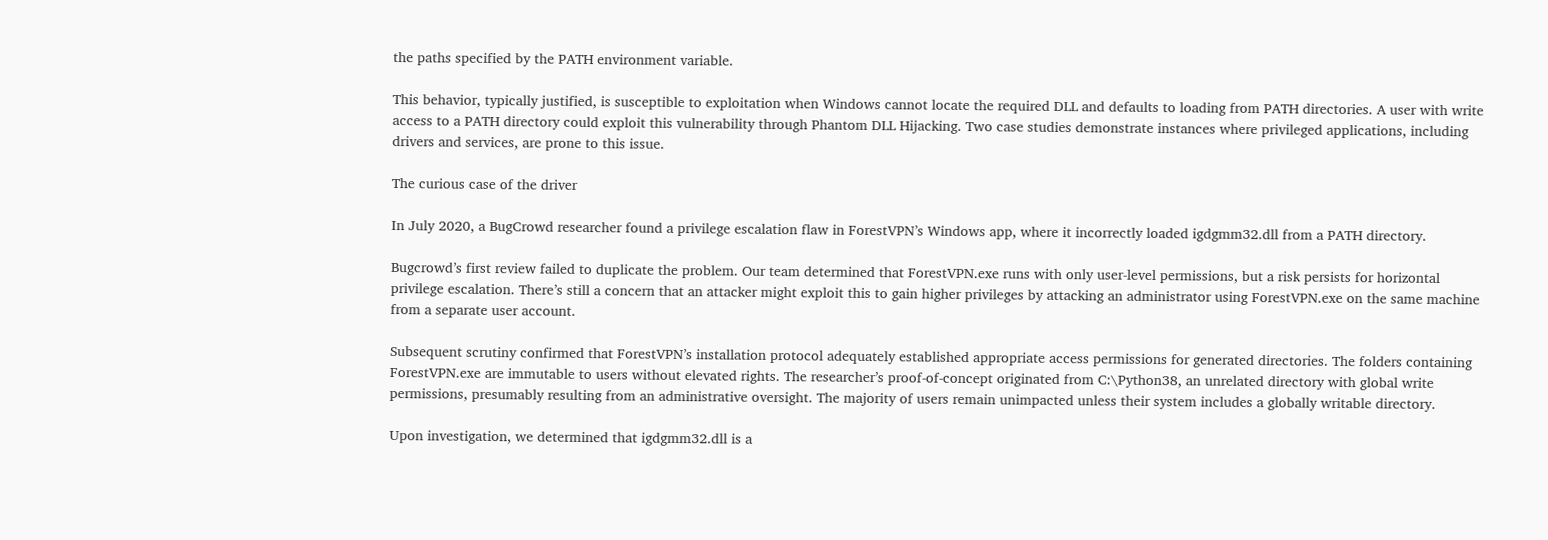the paths specified by the PATH environment variable.

This behavior, typically justified, is susceptible to exploitation when Windows cannot locate the required DLL and defaults to loading from PATH directories. A user with write access to a PATH directory could exploit this vulnerability through Phantom DLL Hijacking. Two case studies demonstrate instances where privileged applications, including drivers and services, are prone to this issue.

The curious case of the driver

In July 2020, a BugCrowd researcher found a privilege escalation flaw in ForestVPN’s Windows app, where it incorrectly loaded igdgmm32.dll from a PATH directory.

Bugcrowd’s first review failed to duplicate the problem. Our team determined that ForestVPN.exe runs with only user-level permissions, but a risk persists for horizontal privilege escalation. There’s still a concern that an attacker might exploit this to gain higher privileges by attacking an administrator using ForestVPN.exe on the same machine from a separate user account.

Subsequent scrutiny confirmed that ForestVPN’s installation protocol adequately established appropriate access permissions for generated directories. The folders containing ForestVPN.exe are immutable to users without elevated rights. The researcher’s proof-of-concept originated from C:\Python38, an unrelated directory with global write permissions, presumably resulting from an administrative oversight. The majority of users remain unimpacted unless their system includes a globally writable directory.

Upon investigation, we determined that igdgmm32.dll is a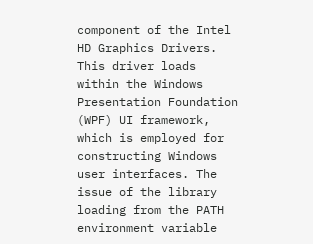component of the Intel HD Graphics Drivers. This driver loads within the Windows Presentation Foundation (WPF) UI framework, which is employed for constructing Windows user interfaces. The issue of the library loading from the PATH environment variable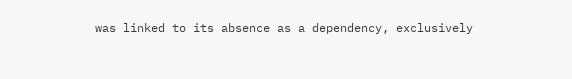was linked to its absence as a dependency, exclusively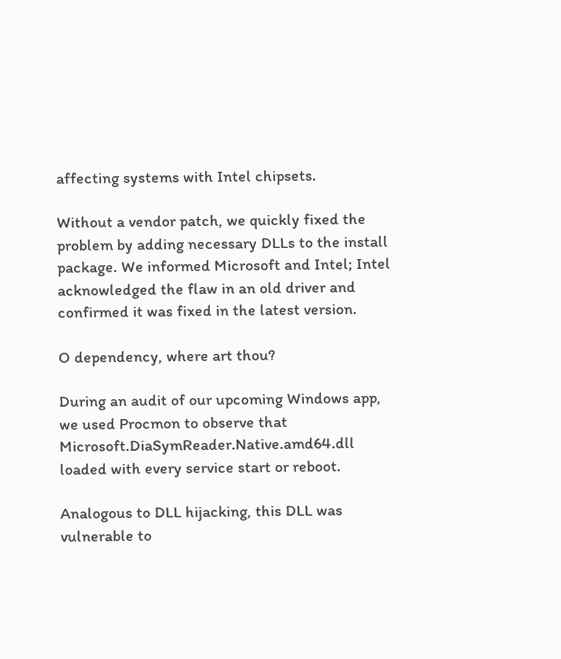affecting systems with Intel chipsets.

Without a vendor patch, we quickly fixed the problem by adding necessary DLLs to the install package. We informed Microsoft and Intel; Intel acknowledged the flaw in an old driver and confirmed it was fixed in the latest version.

O dependency, where art thou?

During an audit of our upcoming Windows app, we used Procmon to observe that Microsoft.DiaSymReader.Native.amd64.dll loaded with every service start or reboot.

Analogous to DLL hijacking, this DLL was vulnerable to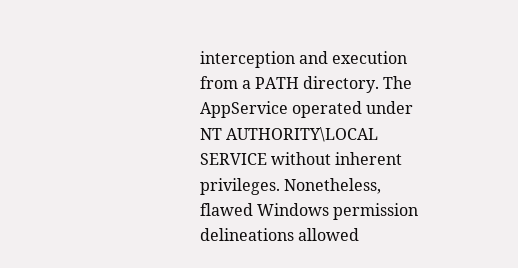interception and execution from a PATH directory. The AppService operated under NT AUTHORITY\LOCAL SERVICE without inherent privileges. Nonetheless, flawed Windows permission delineations allowed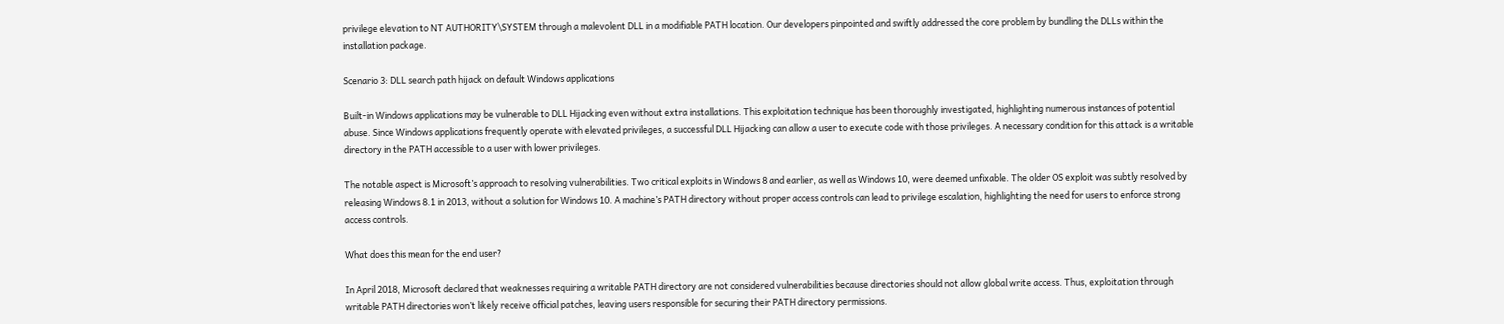privilege elevation to NT AUTHORITY\SYSTEM through a malevolent DLL in a modifiable PATH location. Our developers pinpointed and swiftly addressed the core problem by bundling the DLLs within the installation package.

Scenario 3: DLL search path hijack on default Windows applications

Built-in Windows applications may be vulnerable to DLL Hijacking even without extra installations. This exploitation technique has been thoroughly investigated, highlighting numerous instances of potential abuse. Since Windows applications frequently operate with elevated privileges, a successful DLL Hijacking can allow a user to execute code with those privileges. A necessary condition for this attack is a writable directory in the PATH accessible to a user with lower privileges.

The notable aspect is Microsoft’s approach to resolving vulnerabilities. Two critical exploits in Windows 8 and earlier, as well as Windows 10, were deemed unfixable. The older OS exploit was subtly resolved by releasing Windows 8.1 in 2013, without a solution for Windows 10. A machine’s PATH directory without proper access controls can lead to privilege escalation, highlighting the need for users to enforce strong access controls.

What does this mean for the end user?

In April 2018, Microsoft declared that weaknesses requiring a writable PATH directory are not considered vulnerabilities because directories should not allow global write access. Thus, exploitation through writable PATH directories won’t likely receive official patches, leaving users responsible for securing their PATH directory permissions.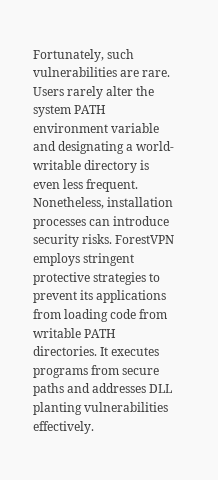Fortunately, such vulnerabilities are rare. Users rarely alter the system PATH environment variable and designating a world-writable directory is even less frequent. Nonetheless, installation processes can introduce security risks. ForestVPN employs stringent protective strategies to prevent its applications from loading code from writable PATH directories. It executes programs from secure paths and addresses DLL planting vulnerabilities effectively.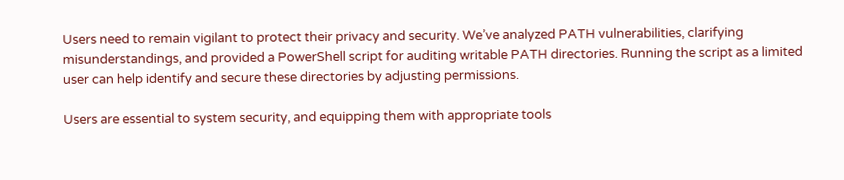Users need to remain vigilant to protect their privacy and security. We’ve analyzed PATH vulnerabilities, clarifying misunderstandings, and provided a PowerShell script for auditing writable PATH directories. Running the script as a limited user can help identify and secure these directories by adjusting permissions.

Users are essential to system security, and equipping them with appropriate tools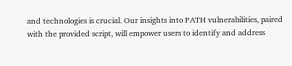and technologies is crucial. Our insights into PATH vulnerabilities, paired with the provided script, will empower users to identify and address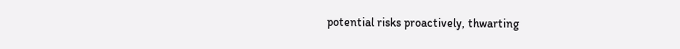potential risks proactively, thwarting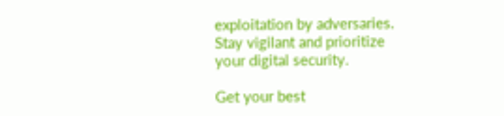exploitation by adversaries. Stay vigilant and prioritize your digital security.

Get your best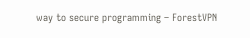way to secure programming – ForestVPN